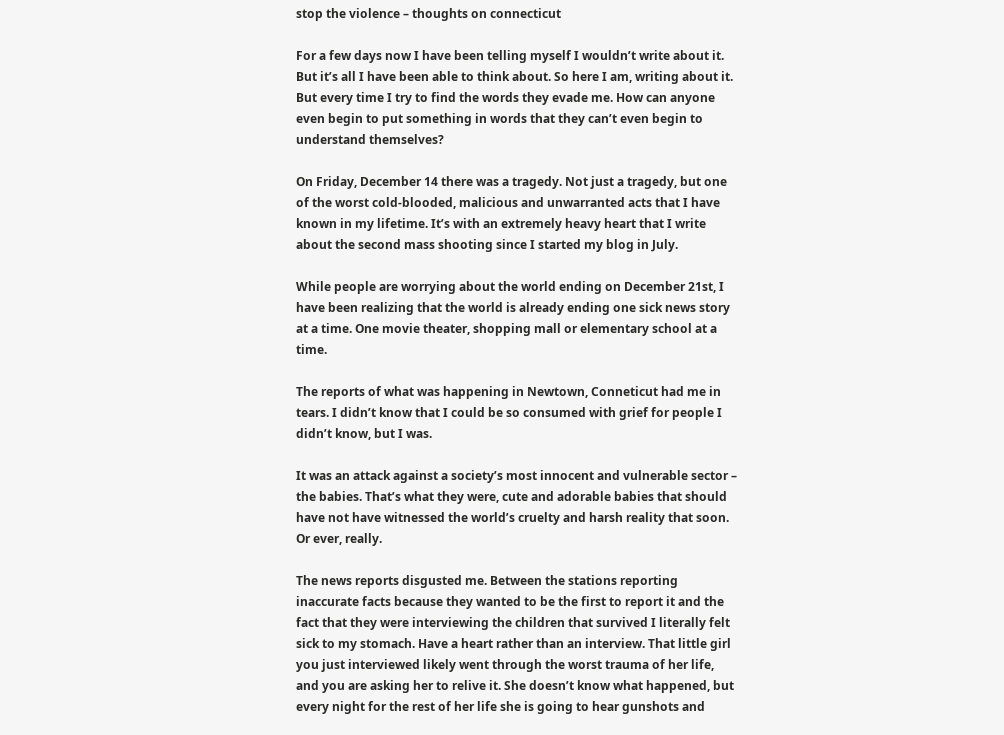stop the violence – thoughts on connecticut

For a few days now I have been telling myself I wouldn’t write about it. But it’s all I have been able to think about. So here I am, writing about it. But every time I try to find the words they evade me. How can anyone even begin to put something in words that they can’t even begin to understand themselves?

On Friday, December 14 there was a tragedy. Not just a tragedy, but one of the worst cold-blooded, malicious and unwarranted acts that I have known in my lifetime. It’s with an extremely heavy heart that I write about the second mass shooting since I started my blog in July.

While people are worrying about the world ending on December 21st, I have been realizing that the world is already ending one sick news story at a time. One movie theater, shopping mall or elementary school at a time.

The reports of what was happening in Newtown, Conneticut had me in tears. I didn’t know that I could be so consumed with grief for people I didn’t know, but I was.

It was an attack against a society’s most innocent and vulnerable sector – the babies. That’s what they were, cute and adorable babies that should have not have witnessed the world’s cruelty and harsh reality that soon. Or ever, really.

The news reports disgusted me. Between the stations reporting inaccurate facts because they wanted to be the first to report it and the fact that they were interviewing the children that survived I literally felt sick to my stomach. Have a heart rather than an interview. That little girl you just interviewed likely went through the worst trauma of her life, and you are asking her to relive it. She doesn’t know what happened, but every night for the rest of her life she is going to hear gunshots and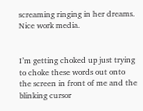screaming ringing in her dreams. Nice work media.


I’m getting choked up just trying to choke these words out onto the screen in front of me and the blinking cursor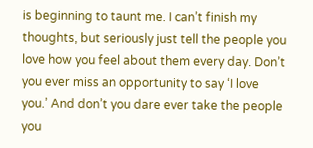is beginning to taunt me. I can’t finish my thoughts, but seriously just tell the people you love how you feel about them every day. Don’t you ever miss an opportunity to say ‘I love you.’ And don’t you dare ever take the people you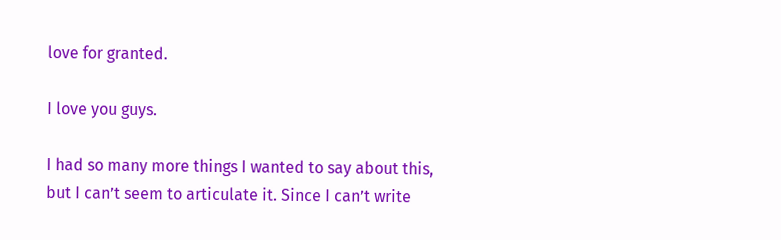love for granted.

I love you guys.

I had so many more things I wanted to say about this, but I can’t seem to articulate it. Since I can’t write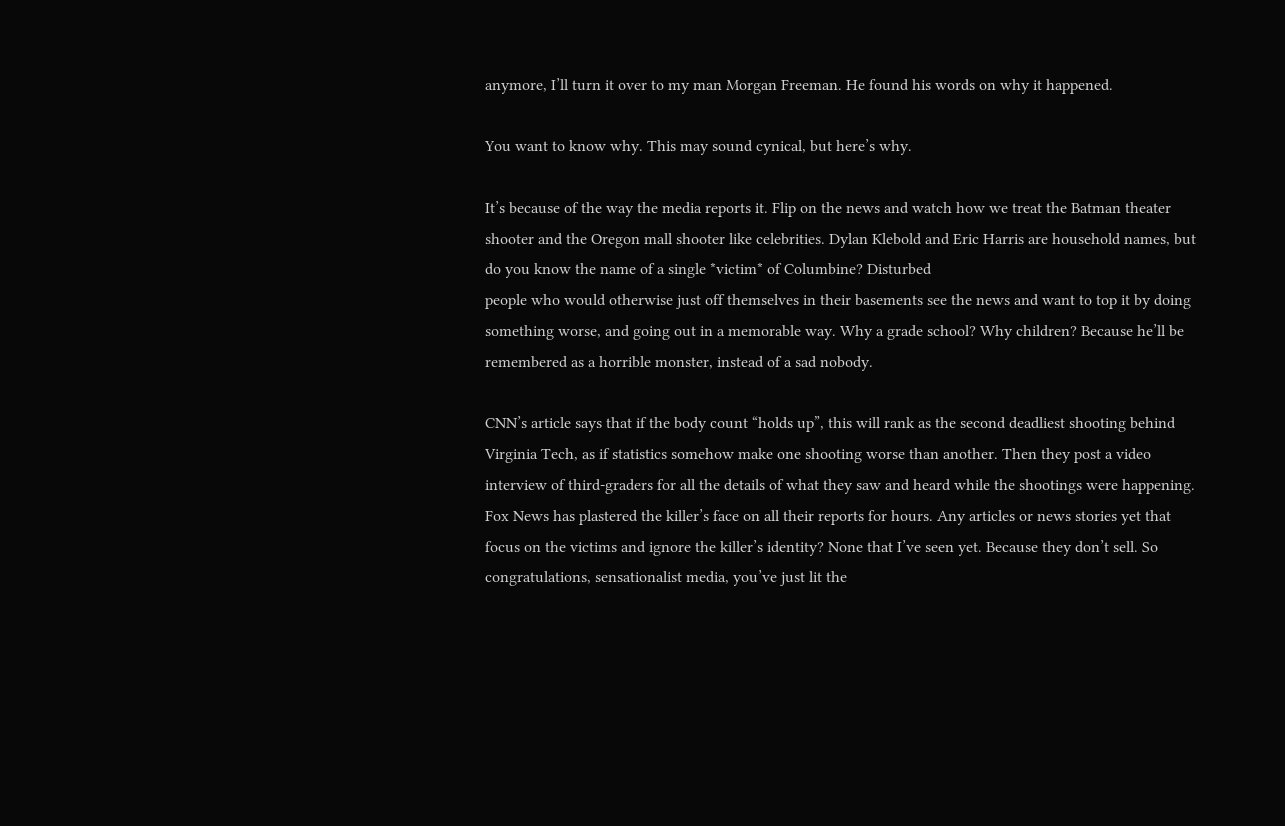anymore, I’ll turn it over to my man Morgan Freeman. He found his words on why it happened.

You want to know why. This may sound cynical, but here’s why.

It’s because of the way the media reports it. Flip on the news and watch how we treat the Batman theater shooter and the Oregon mall shooter like celebrities. Dylan Klebold and Eric Harris are household names, but do you know the name of a single *victim* of Columbine? Disturbed
people who would otherwise just off themselves in their basements see the news and want to top it by doing something worse, and going out in a memorable way. Why a grade school? Why children? Because he’ll be remembered as a horrible monster, instead of a sad nobody.

CNN’s article says that if the body count “holds up”, this will rank as the second deadliest shooting behind Virginia Tech, as if statistics somehow make one shooting worse than another. Then they post a video interview of third-graders for all the details of what they saw and heard while the shootings were happening. Fox News has plastered the killer’s face on all their reports for hours. Any articles or news stories yet that focus on the victims and ignore the killer’s identity? None that I’ve seen yet. Because they don’t sell. So congratulations, sensationalist media, you’ve just lit the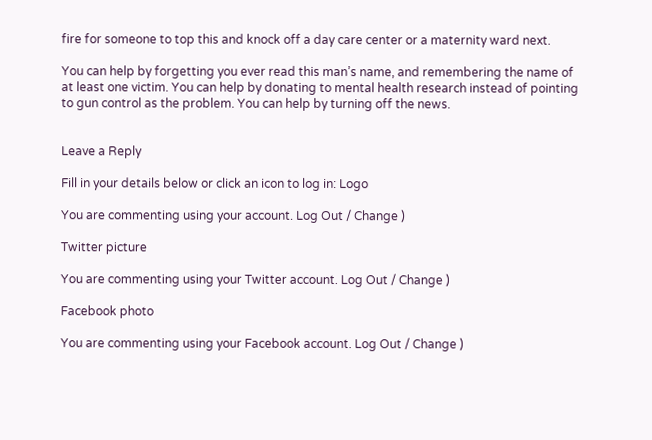fire for someone to top this and knock off a day care center or a maternity ward next.

You can help by forgetting you ever read this man’s name, and remembering the name of at least one victim. You can help by donating to mental health research instead of pointing to gun control as the problem. You can help by turning off the news.


Leave a Reply

Fill in your details below or click an icon to log in: Logo

You are commenting using your account. Log Out / Change )

Twitter picture

You are commenting using your Twitter account. Log Out / Change )

Facebook photo

You are commenting using your Facebook account. Log Out / Change )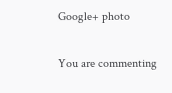Google+ photo

You are commenting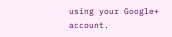using your Google+ account.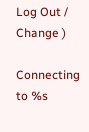Log Out / Change )

Connecting to %s